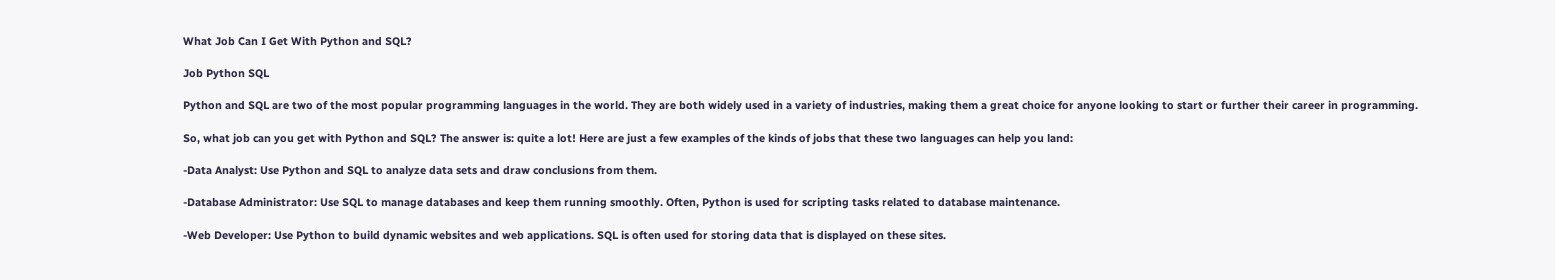What Job Can I Get With Python and SQL?

Job Python SQL

Python and SQL are two of the most popular programming languages in the world. They are both widely used in a variety of industries, making them a great choice for anyone looking to start or further their career in programming.

So, what job can you get with Python and SQL? The answer is: quite a lot! Here are just a few examples of the kinds of jobs that these two languages can help you land:

-Data Analyst: Use Python and SQL to analyze data sets and draw conclusions from them.

-Database Administrator: Use SQL to manage databases and keep them running smoothly. Often, Python is used for scripting tasks related to database maintenance.

-Web Developer: Use Python to build dynamic websites and web applications. SQL is often used for storing data that is displayed on these sites.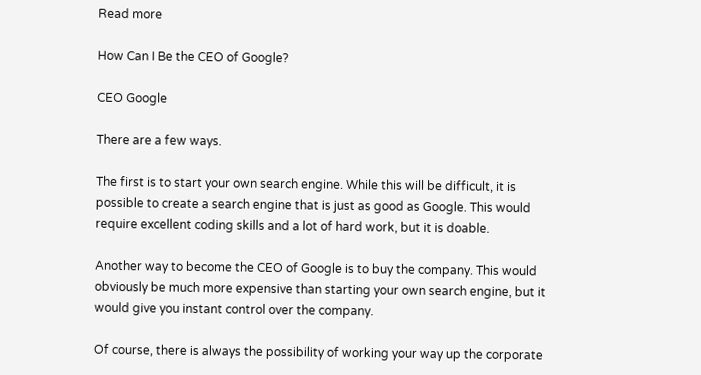Read more

How Can I Be the CEO of Google?

CEO Google

There are a few ways.

The first is to start your own search engine. While this will be difficult, it is possible to create a search engine that is just as good as Google. This would require excellent coding skills and a lot of hard work, but it is doable.

Another way to become the CEO of Google is to buy the company. This would obviously be much more expensive than starting your own search engine, but it would give you instant control over the company.

Of course, there is always the possibility of working your way up the corporate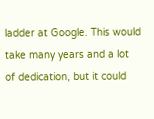ladder at Google. This would take many years and a lot of dedication, but it could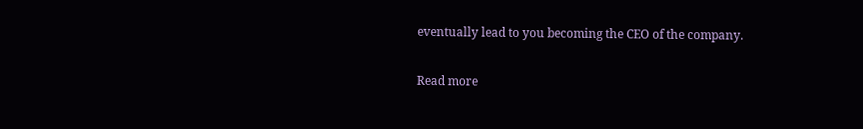eventually lead to you becoming the CEO of the company.

Read more